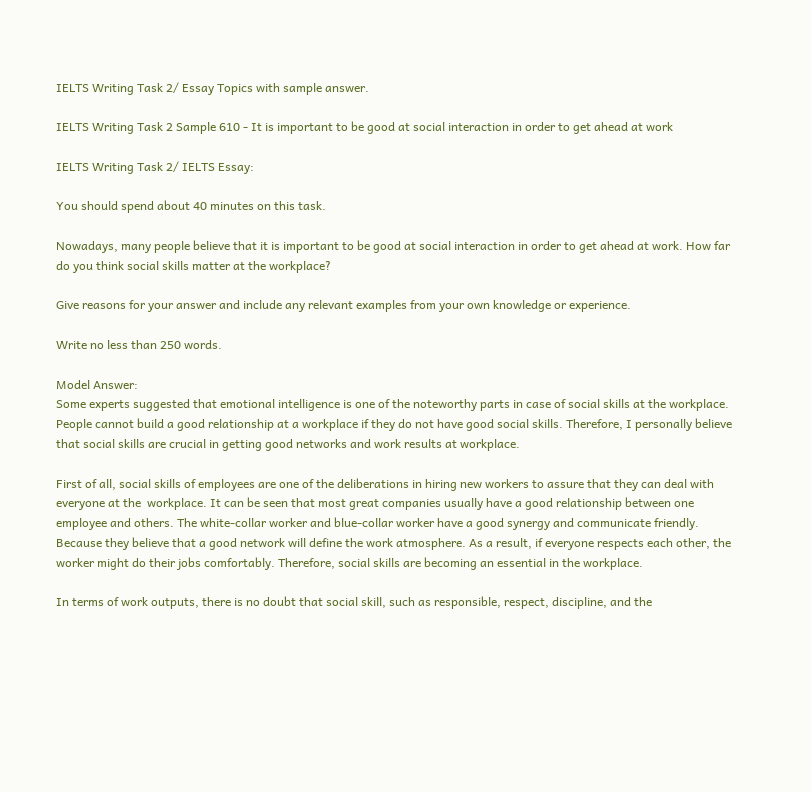IELTS Writing Task 2/ Essay Topics with sample answer.

IELTS Writing Task 2 Sample 610 - It is important to be good at social interaction in order to get ahead at work

IELTS Writing Task 2/ IELTS Essay:

You should spend about 40 minutes on this task.

Nowadays, many people believe that it is important to be good at social interaction in order to get ahead at work. How far do you think social skills matter at the workplace?

Give reasons for your answer and include any relevant examples from your own knowledge or experience.

Write no less than 250 words.

Model Answer:
Some experts suggested that emotional intelligence is one of the noteworthy parts in case of social skills at the workplace. People cannot build a good relationship at a workplace if they do not have good social skills. Therefore, I personally believe that social skills are crucial in getting good networks and work results at workplace.

First of all, social skills of employees are one of the deliberations in hiring new workers to assure that they can deal with everyone at the  workplace. It can be seen that most great companies usually have a good relationship between one employee and others. The white-collar worker and blue-collar worker have a good synergy and communicate friendly. Because they believe that a good network will define the work atmosphere. As a result, if everyone respects each other, the worker might do their jobs comfortably. Therefore, social skills are becoming an essential in the workplace.

In terms of work outputs, there is no doubt that social skill, such as responsible, respect, discipline, and the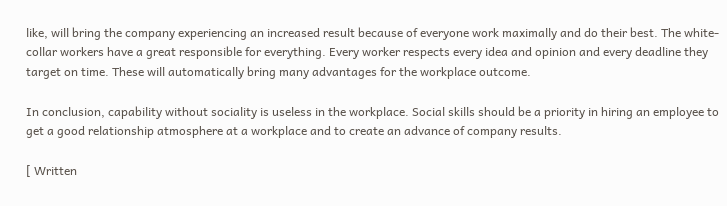like, will bring the company experiencing an increased result because of everyone work maximally and do their best. The white-collar workers have a great responsible for everything. Every worker respects every idea and opinion and every deadline they target on time. These will automatically bring many advantages for the workplace outcome.

In conclusion, capability without sociality is useless in the workplace. Social skills should be a priority in hiring an employee to get a good relationship atmosphere at a workplace and to create an advance of company results.

[ Written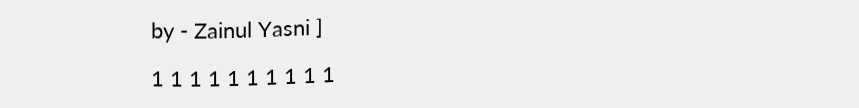by - Zainul Yasni ]

1 1 1 1 1 1 1 1 1 1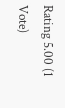Rating 5.00 (1 Vote)